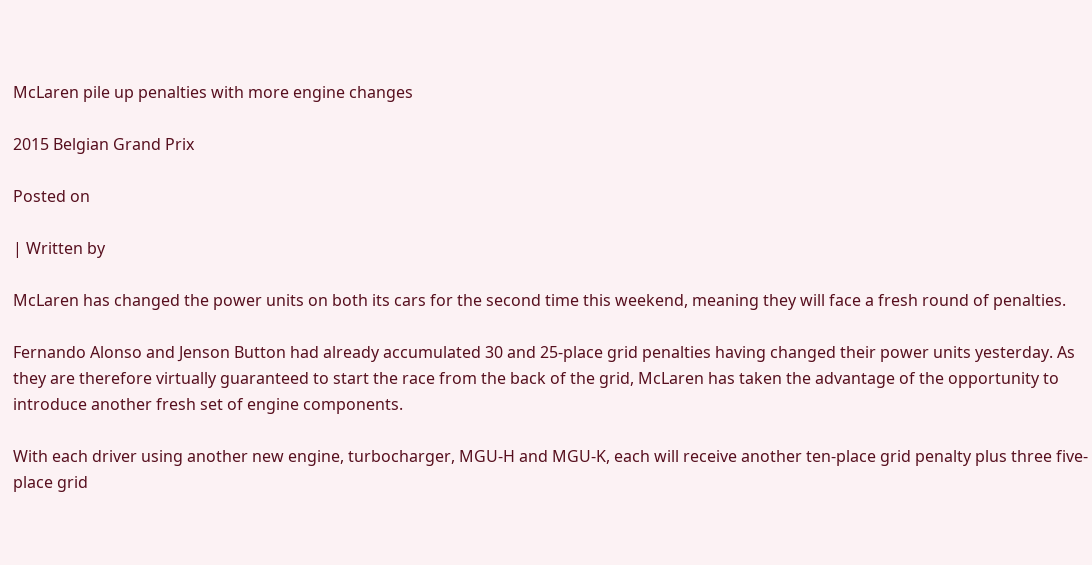McLaren pile up penalties with more engine changes

2015 Belgian Grand Prix

Posted on

| Written by

McLaren has changed the power units on both its cars for the second time this weekend, meaning they will face a fresh round of penalties.

Fernando Alonso and Jenson Button had already accumulated 30 and 25-place grid penalties having changed their power units yesterday. As they are therefore virtually guaranteed to start the race from the back of the grid, McLaren has taken the advantage of the opportunity to introduce another fresh set of engine components.

With each driver using another new engine, turbocharger, MGU-H and MGU-K, each will receive another ten-place grid penalty plus three five-place grid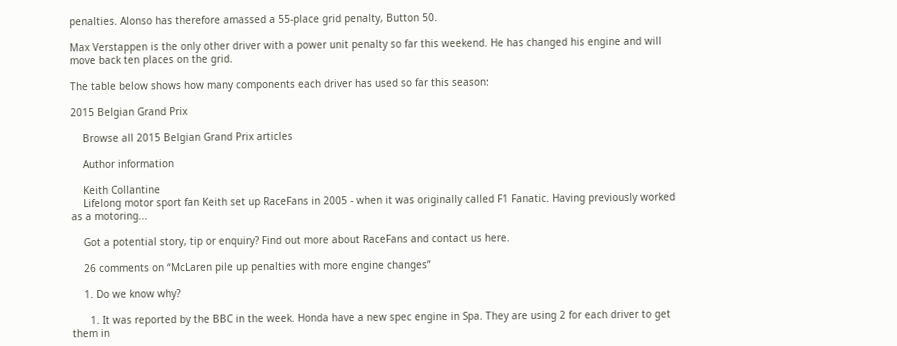penalties. Alonso has therefore amassed a 55-place grid penalty, Button 50.

Max Verstappen is the only other driver with a power unit penalty so far this weekend. He has changed his engine and will move back ten places on the grid.

The table below shows how many components each driver has used so far this season:

2015 Belgian Grand Prix

    Browse all 2015 Belgian Grand Prix articles

    Author information

    Keith Collantine
    Lifelong motor sport fan Keith set up RaceFans in 2005 - when it was originally called F1 Fanatic. Having previously worked as a motoring...

    Got a potential story, tip or enquiry? Find out more about RaceFans and contact us here.

    26 comments on “McLaren pile up penalties with more engine changes”

    1. Do we know why?

      1. It was reported by the BBC in the week. Honda have a new spec engine in Spa. They are using 2 for each driver to get them in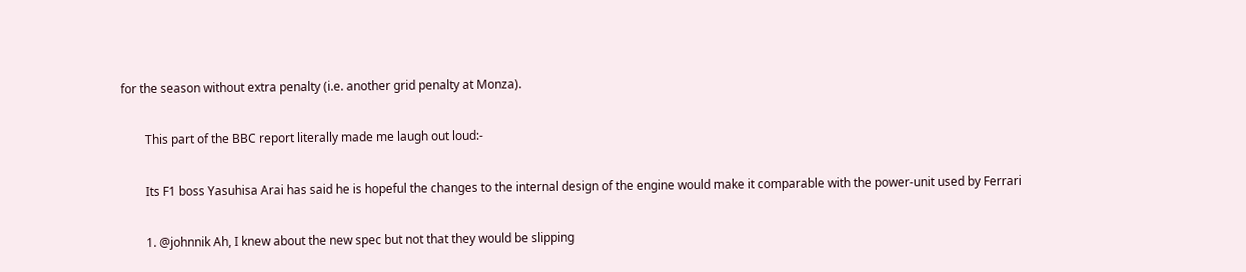for the season without extra penalty (i.e. another grid penalty at Monza).

        This part of the BBC report literally made me laugh out loud:-

        Its F1 boss Yasuhisa Arai has said he is hopeful the changes to the internal design of the engine would make it comparable with the power-unit used by Ferrari

        1. @johnnik Ah, I knew about the new spec but not that they would be slipping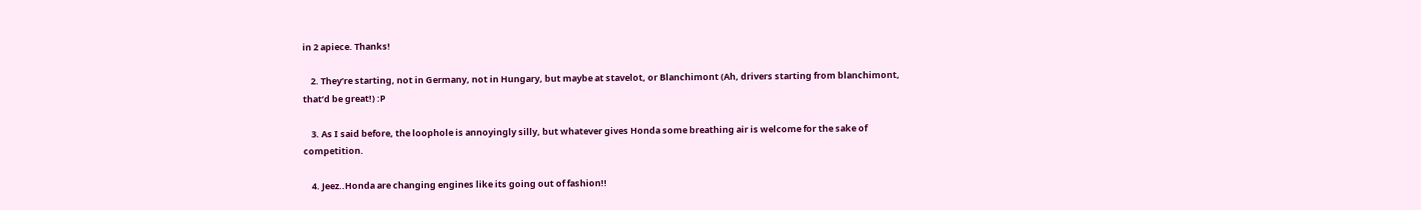in 2 apiece. Thanks!

    2. They’re starting, not in Germany, not in Hungary, but maybe at stavelot, or Blanchimont (Ah, drivers starting from blanchimont, that’d be great!) :P

    3. As I said before, the loophole is annoyingly silly, but whatever gives Honda some breathing air is welcome for the sake of competition.

    4. Jeez..Honda are changing engines like its going out of fashion!!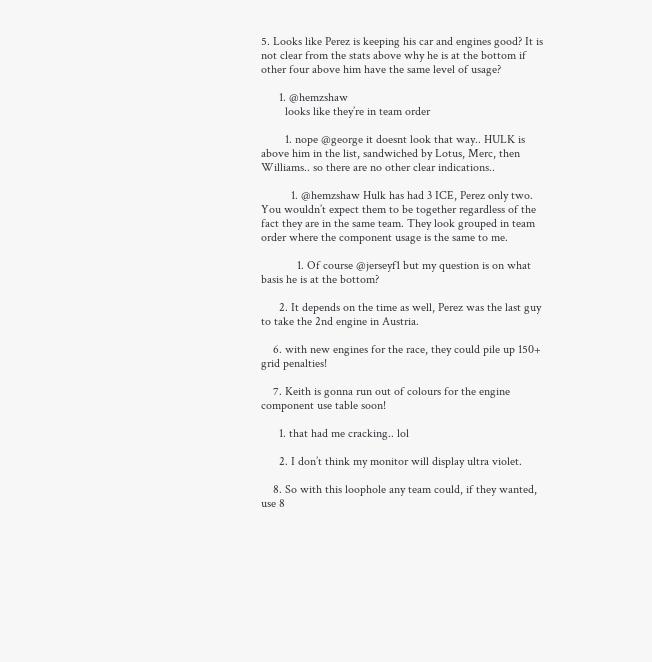5. Looks like Perez is keeping his car and engines good? It is not clear from the stats above why he is at the bottom if other four above him have the same level of usage?

      1. @hemzshaw
        looks like they’re in team order

        1. nope @george it doesnt look that way.. HULK is above him in the list, sandwiched by Lotus, Merc, then Williams.. so there are no other clear indications..

          1. @hemzshaw Hulk has had 3 ICE, Perez only two. You wouldn’t expect them to be together regardless of the fact they are in the same team. They look grouped in team order where the component usage is the same to me.

            1. Of course @jerseyf1 but my question is on what basis he is at the bottom?

      2. It depends on the time as well, Perez was the last guy to take the 2nd engine in Austria.

    6. with new engines for the race, they could pile up 150+ grid penalties!

    7. Keith is gonna run out of colours for the engine component use table soon!

      1. that had me cracking.. lol

      2. I don’t think my monitor will display ultra violet.

    8. So with this loophole any team could, if they wanted, use 8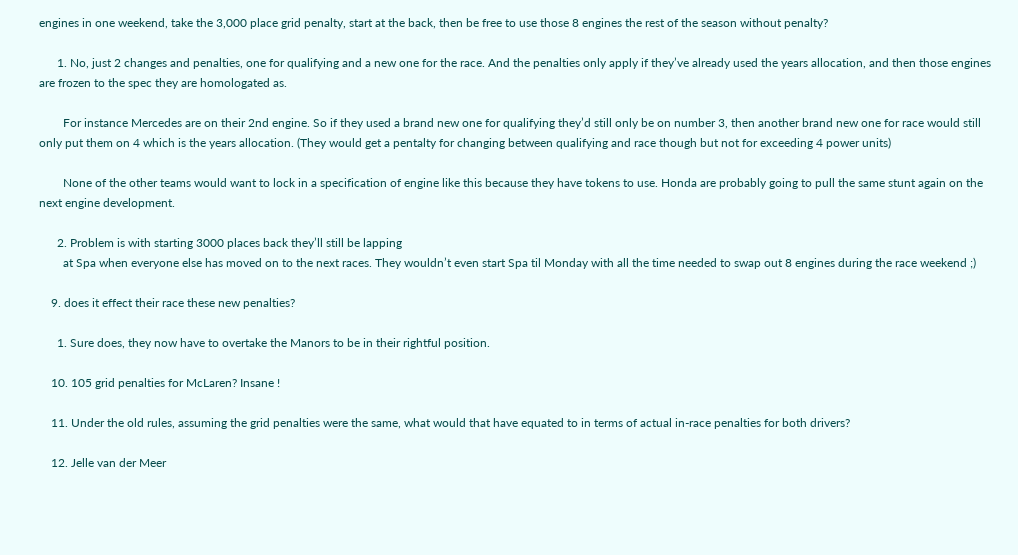engines in one weekend, take the 3,000 place grid penalty, start at the back, then be free to use those 8 engines the rest of the season without penalty?

      1. No, just 2 changes and penalties, one for qualifying and a new one for the race. And the penalties only apply if they’ve already used the years allocation, and then those engines are frozen to the spec they are homologated as.

        For instance Mercedes are on their 2nd engine. So if they used a brand new one for qualifying they’d still only be on number 3, then another brand new one for race would still only put them on 4 which is the years allocation. (They would get a pentalty for changing between qualifying and race though but not for exceeding 4 power units)

        None of the other teams would want to lock in a specification of engine like this because they have tokens to use. Honda are probably going to pull the same stunt again on the next engine development.

      2. Problem is with starting 3000 places back they’ll still be lapping
        at Spa when everyone else has moved on to the next races. They wouldn’t even start Spa til Monday with all the time needed to swap out 8 engines during the race weekend ;)

    9. does it effect their race these new penalties?

      1. Sure does, they now have to overtake the Manors to be in their rightful position.

    10. 105 grid penalties for McLaren? Insane !

    11. Under the old rules, assuming the grid penalties were the same, what would that have equated to in terms of actual in-race penalties for both drivers?

    12. Jelle van der Meer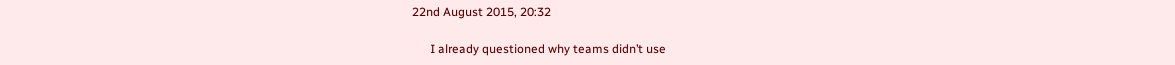22nd August 2015, 20:32

      I already questioned why teams didn’t use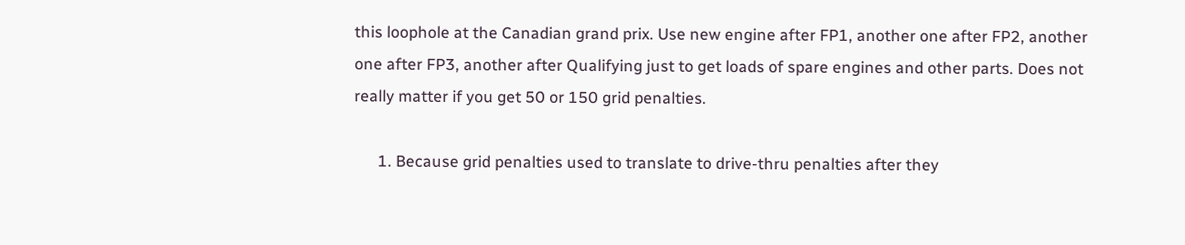this loophole at the Canadian grand prix. Use new engine after FP1, another one after FP2, another one after FP3, another after Qualifying just to get loads of spare engines and other parts. Does not really matter if you get 50 or 150 grid penalties.

      1. Because grid penalties used to translate to drive-thru penalties after they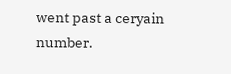went past a ceryain number.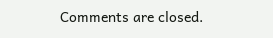Comments are closed.